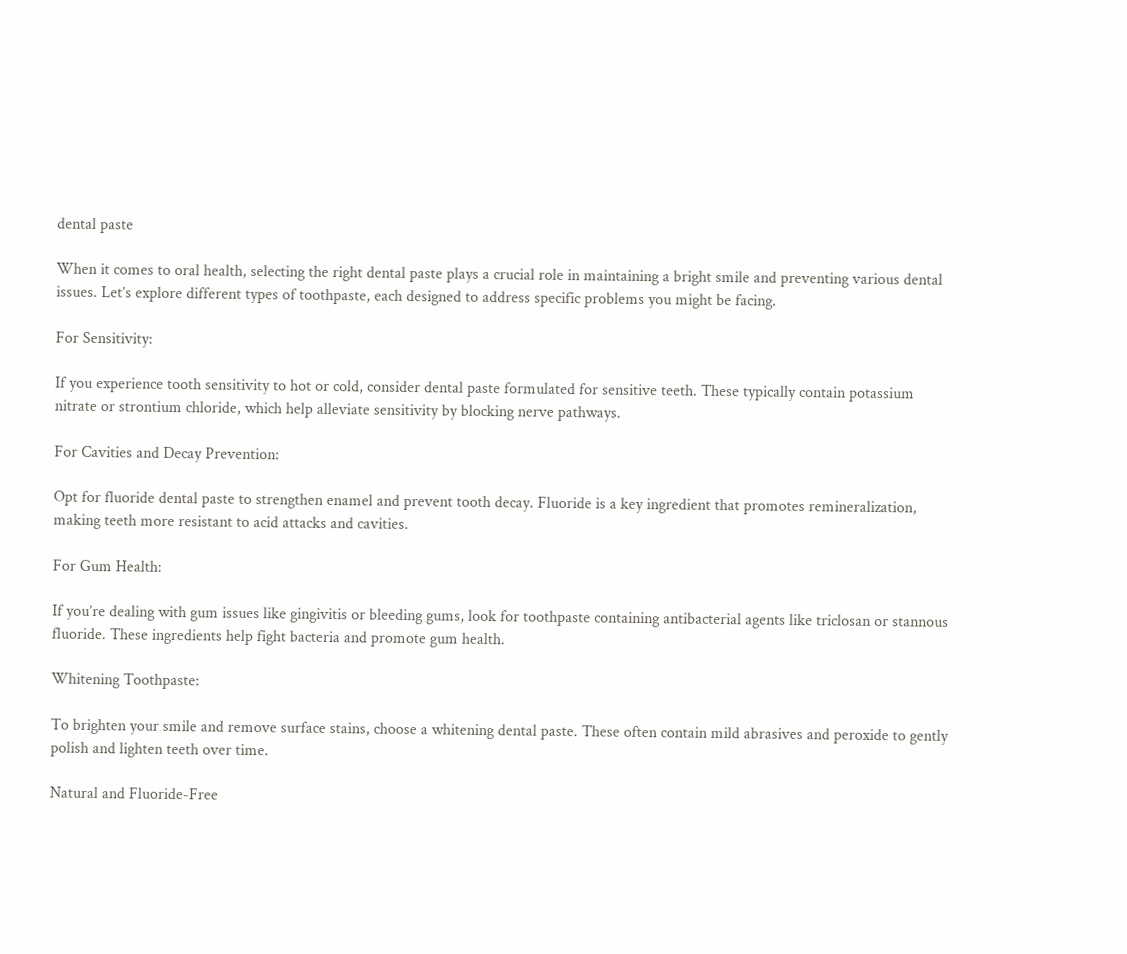dental paste

When it comes to oral health, selecting the right dental paste plays a crucial role in maintaining a bright smile and preventing various dental issues. Let’s explore different types of toothpaste, each designed to address specific problems you might be facing.

For Sensitivity:

If you experience tooth sensitivity to hot or cold, consider dental paste formulated for sensitive teeth. These typically contain potassium nitrate or strontium chloride, which help alleviate sensitivity by blocking nerve pathways.

For Cavities and Decay Prevention:

Opt for fluoride dental paste to strengthen enamel and prevent tooth decay. Fluoride is a key ingredient that promotes remineralization, making teeth more resistant to acid attacks and cavities.

For Gum Health:

If you’re dealing with gum issues like gingivitis or bleeding gums, look for toothpaste containing antibacterial agents like triclosan or stannous fluoride. These ingredients help fight bacteria and promote gum health.

Whitening Toothpaste:

To brighten your smile and remove surface stains, choose a whitening dental paste. These often contain mild abrasives and peroxide to gently polish and lighten teeth over time.

Natural and Fluoride-Free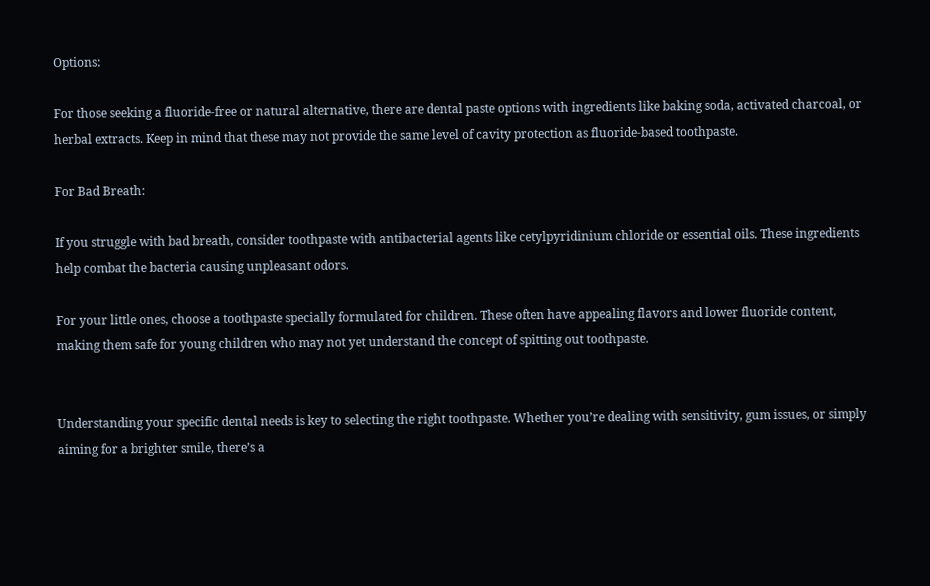Options:

For those seeking a fluoride-free or natural alternative, there are dental paste options with ingredients like baking soda, activated charcoal, or herbal extracts. Keep in mind that these may not provide the same level of cavity protection as fluoride-based toothpaste.

For Bad Breath:

If you struggle with bad breath, consider toothpaste with antibacterial agents like cetylpyridinium chloride or essential oils. These ingredients help combat the bacteria causing unpleasant odors.

For your little ones, choose a toothpaste specially formulated for children. These often have appealing flavors and lower fluoride content, making them safe for young children who may not yet understand the concept of spitting out toothpaste.


Understanding your specific dental needs is key to selecting the right toothpaste. Whether you’re dealing with sensitivity, gum issues, or simply aiming for a brighter smile, there’s a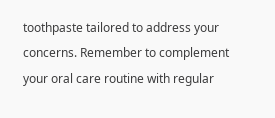toothpaste tailored to address your concerns. Remember to complement your oral care routine with regular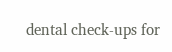dental check-ups for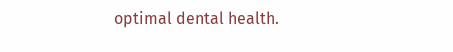optimal dental health.